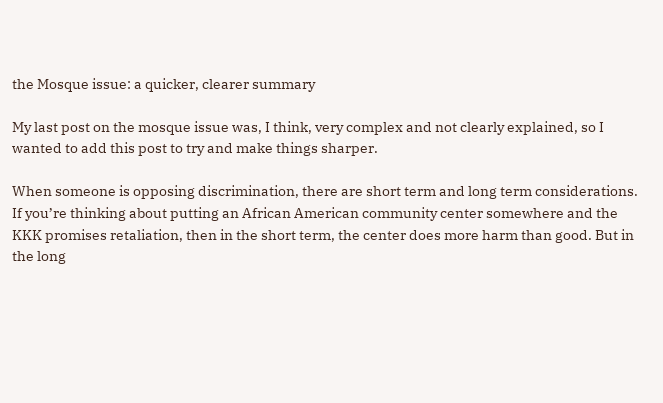the Mosque issue: a quicker, clearer summary

My last post on the mosque issue was, I think, very complex and not clearly explained, so I wanted to add this post to try and make things sharper.

When someone is opposing discrimination, there are short term and long term considerations. If you’re thinking about putting an African American community center somewhere and the KKK promises retaliation, then in the short term, the center does more harm than good. But in the long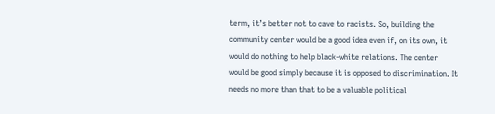term, it’s better not to cave to racists. So, building the community center would be a good idea even if, on its own, it would do nothing to help black-white relations. The center would be good simply because it is opposed to discrimination. It needs no more than that to be a valuable political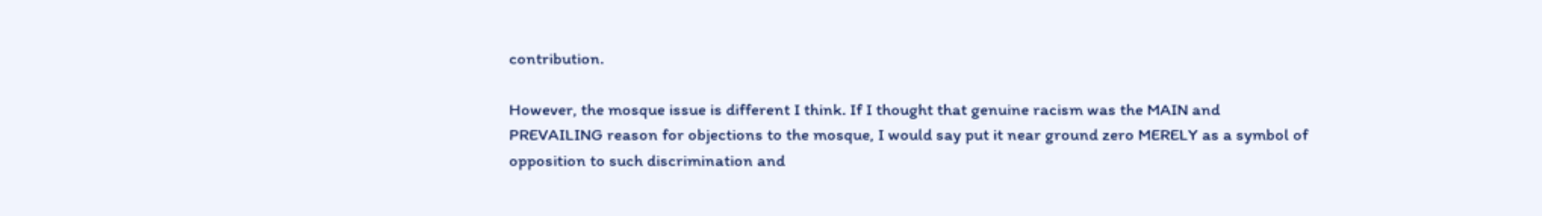contribution.

However, the mosque issue is different I think. If I thought that genuine racism was the MAIN and PREVAILING reason for objections to the mosque, I would say put it near ground zero MERELY as a symbol of opposition to such discrimination and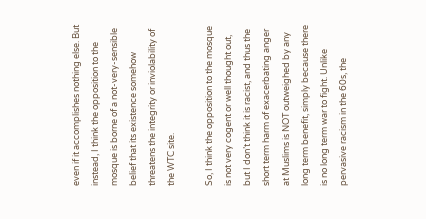even if it accomplishes nothing else. But instead, I think the opposition to the mosque is borne of a not-very-sensible belief that its existence somehow threatens the integrity or inviolability of the WTC site.

So, I think the opposition to the mosque is not very cogent or well thought out, but I don’t think it is racist, and thus the short term harm of exacerbating anger at Muslims is NOT outweighed by any long term benefit, simply because there is no long term war to fight. Unlike pervasive racism in the 60s, the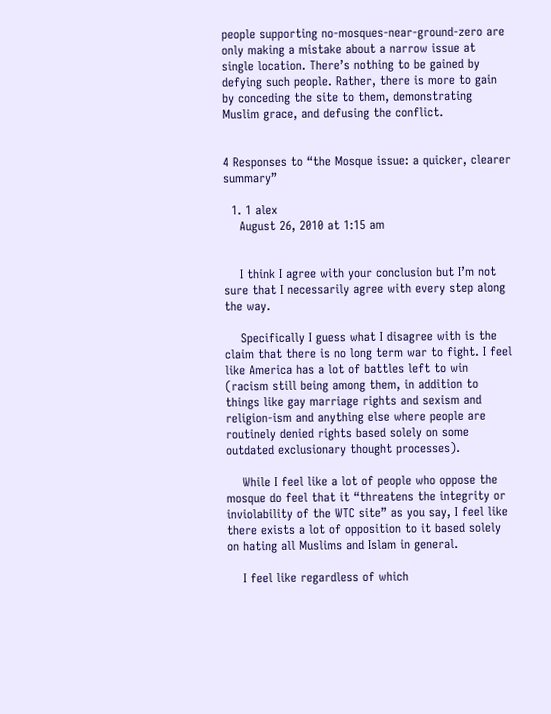people supporting no-mosques-near-ground-zero are only making a mistake about a narrow issue at single location. There’s nothing to be gained by defying such people. Rather, there is more to gain by conceding the site to them, demonstrating Muslim grace, and defusing the conflict.


4 Responses to “the Mosque issue: a quicker, clearer summary”

  1. 1 alex
    August 26, 2010 at 1:15 am


    I think I agree with your conclusion but I’m not sure that I necessarily agree with every step along the way.

    Specifically I guess what I disagree with is the claim that there is no long term war to fight. I feel like America has a lot of battles left to win (racism still being among them, in addition to things like gay marriage rights and sexism and religion-ism and anything else where people are routinely denied rights based solely on some outdated exclusionary thought processes).

    While I feel like a lot of people who oppose the mosque do feel that it “threatens the integrity or inviolability of the WTC site” as you say, I feel like there exists a lot of opposition to it based solely on hating all Muslims and Islam in general.

    I feel like regardless of which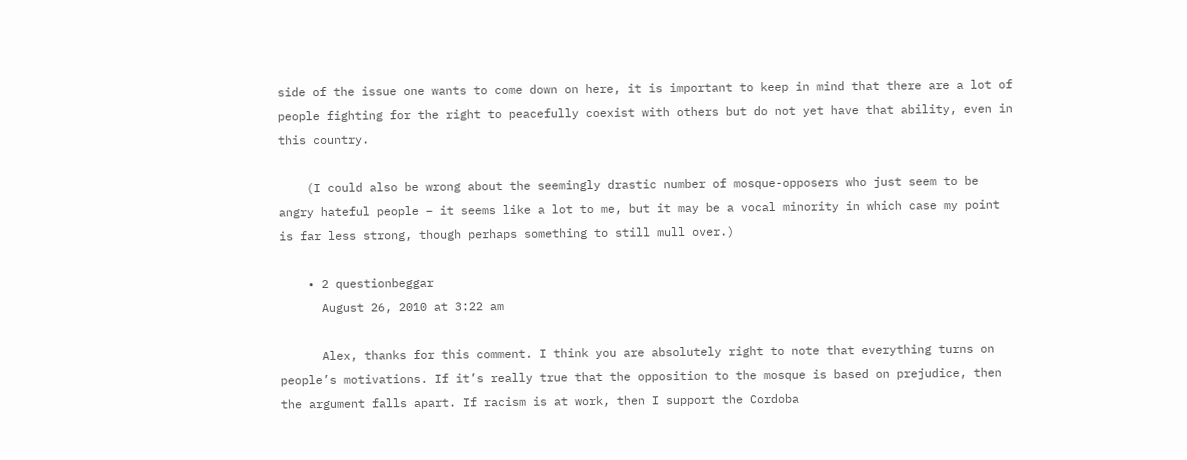side of the issue one wants to come down on here, it is important to keep in mind that there are a lot of people fighting for the right to peacefully coexist with others but do not yet have that ability, even in this country.

    (I could also be wrong about the seemingly drastic number of mosque-opposers who just seem to be angry hateful people – it seems like a lot to me, but it may be a vocal minority in which case my point is far less strong, though perhaps something to still mull over.)

    • 2 questionbeggar
      August 26, 2010 at 3:22 am

      Alex, thanks for this comment. I think you are absolutely right to note that everything turns on people’s motivations. If it’s really true that the opposition to the mosque is based on prejudice, then the argument falls apart. If racism is at work, then I support the Cordoba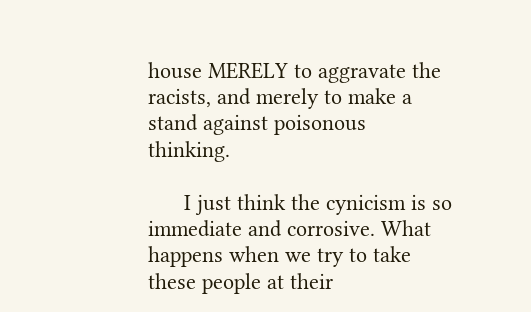house MERELY to aggravate the racists, and merely to make a stand against poisonous thinking.

      I just think the cynicism is so immediate and corrosive. What happens when we try to take these people at their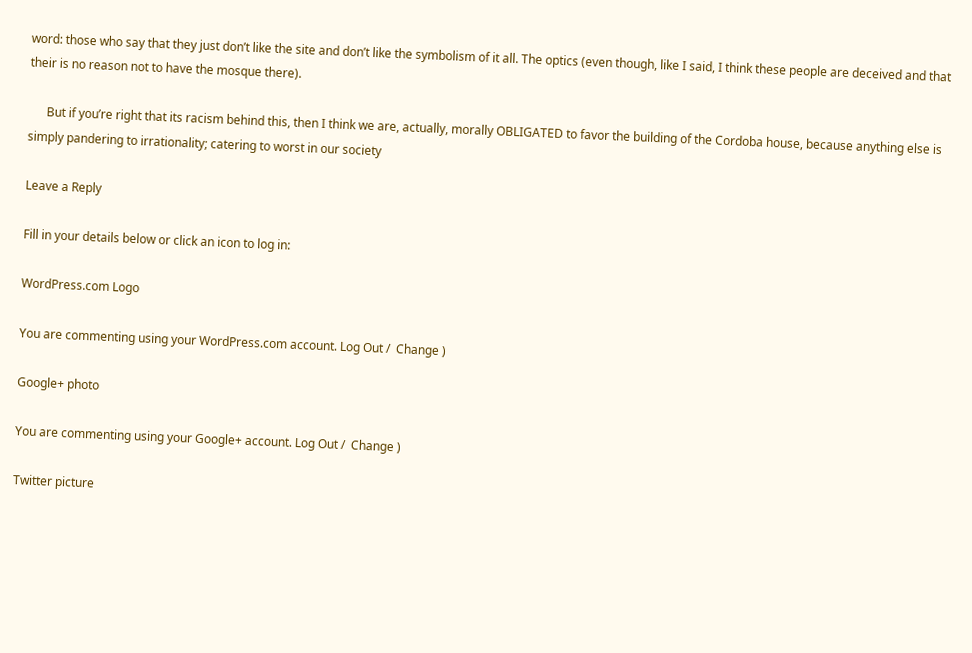word: those who say that they just don’t like the site and don’t like the symbolism of it all. The optics (even though, like I said, I think these people are deceived and that their is no reason not to have the mosque there).

      But if you’re right that its racism behind this, then I think we are, actually, morally OBLIGATED to favor the building of the Cordoba house, because anything else is simply pandering to irrationality; catering to worst in our society

Leave a Reply

Fill in your details below or click an icon to log in:

WordPress.com Logo

You are commenting using your WordPress.com account. Log Out /  Change )

Google+ photo

You are commenting using your Google+ account. Log Out /  Change )

Twitter picture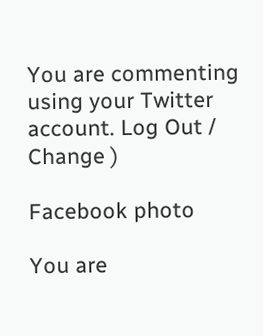You are commenting using your Twitter account. Log Out /  Change )

Facebook photo

You are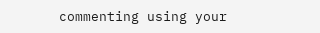commenting using your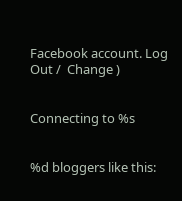Facebook account. Log Out /  Change )


Connecting to %s


%d bloggers like this: